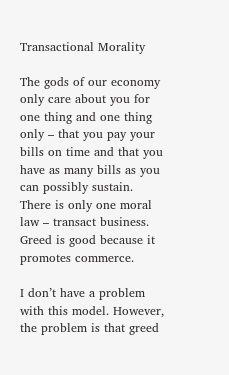Transactional Morality

The gods of our economy only care about you for one thing and one thing only – that you pay your bills on time and that you have as many bills as you can possibly sustain. There is only one moral law – transact business. Greed is good because it promotes commerce.

I don’t have a problem with this model. However, the problem is that greed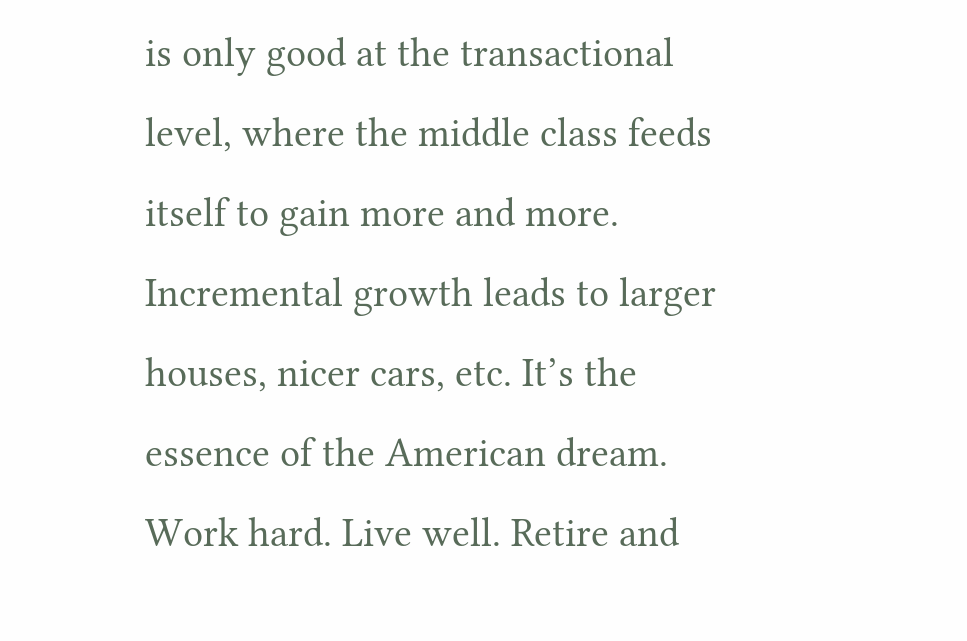is only good at the transactional level, where the middle class feeds itself to gain more and more. Incremental growth leads to larger houses, nicer cars, etc. It’s the essence of the American dream. Work hard. Live well. Retire and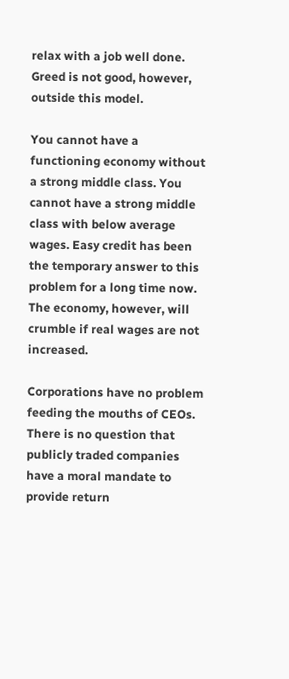relax with a job well done. Greed is not good, however, outside this model.

You cannot have a functioning economy without a strong middle class. You cannot have a strong middle class with below average wages. Easy credit has been the temporary answer to this problem for a long time now. The economy, however, will crumble if real wages are not increased.

Corporations have no problem feeding the mouths of CEOs. There is no question that publicly traded companies have a moral mandate to provide return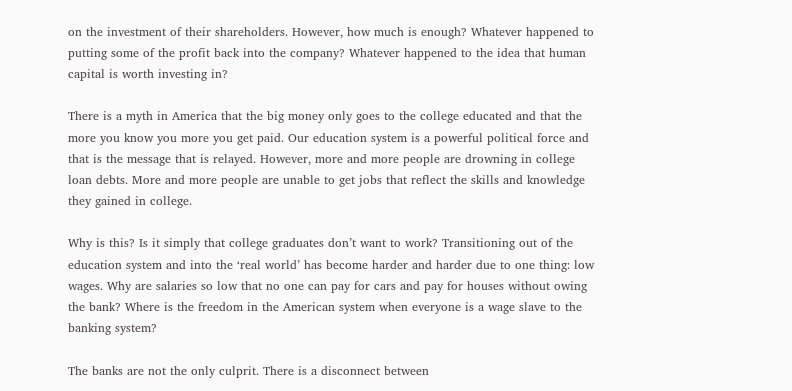on the investment of their shareholders. However, how much is enough? Whatever happened to putting some of the profit back into the company? Whatever happened to the idea that human capital is worth investing in?

There is a myth in America that the big money only goes to the college educated and that the more you know you more you get paid. Our education system is a powerful political force and that is the message that is relayed. However, more and more people are drowning in college loan debts. More and more people are unable to get jobs that reflect the skills and knowledge they gained in college.

Why is this? Is it simply that college graduates don’t want to work? Transitioning out of the education system and into the ‘real world’ has become harder and harder due to one thing: low wages. Why are salaries so low that no one can pay for cars and pay for houses without owing the bank? Where is the freedom in the American system when everyone is a wage slave to the banking system?

The banks are not the only culprit. There is a disconnect between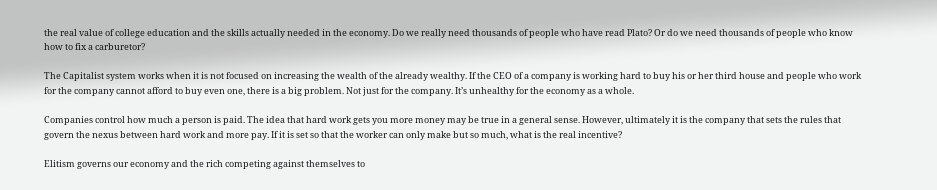the real value of college education and the skills actually needed in the economy. Do we really need thousands of people who have read Plato? Or do we need thousands of people who know how to fix a carburetor?

The Capitalist system works when it is not focused on increasing the wealth of the already wealthy. If the CEO of a company is working hard to buy his or her third house and people who work for the company cannot afford to buy even one, there is a big problem. Not just for the company. It’s unhealthy for the economy as a whole.

Companies control how much a person is paid. The idea that hard work gets you more money may be true in a general sense. However, ultimately it is the company that sets the rules that govern the nexus between hard work and more pay. If it is set so that the worker can only make but so much, what is the real incentive?

Elitism governs our economy and the rich competing against themselves to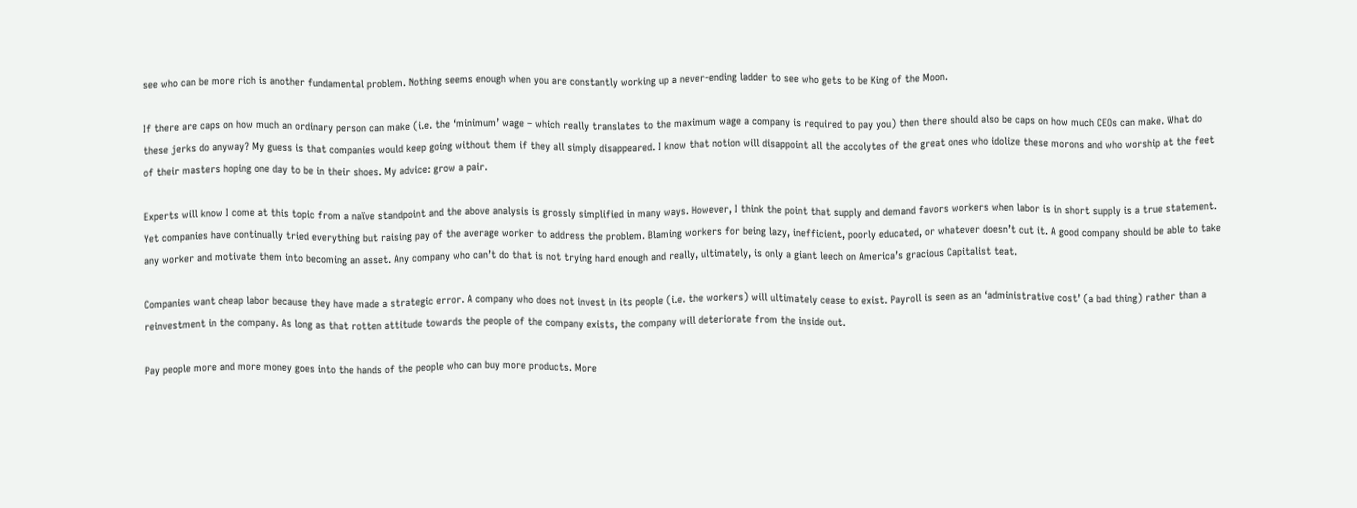see who can be more rich is another fundamental problem. Nothing seems enough when you are constantly working up a never-ending ladder to see who gets to be King of the Moon.

If there are caps on how much an ordinary person can make (i.e. the ‘minimum’ wage – which really translates to the maximum wage a company is required to pay you) then there should also be caps on how much CEOs can make. What do these jerks do anyway? My guess is that companies would keep going without them if they all simply disappeared. I know that notion will disappoint all the accolytes of the great ones who idolize these morons and who worship at the feet of their masters hoping one day to be in their shoes. My advice: grow a pair.

Experts will know I come at this topic from a naïve standpoint and the above analysis is grossly simplified in many ways. However, I think the point that supply and demand favors workers when labor is in short supply is a true statement. Yet companies have continually tried everything but raising pay of the average worker to address the problem. Blaming workers for being lazy, inefficient, poorly educated, or whatever doesn’t cut it. A good company should be able to take any worker and motivate them into becoming an asset. Any company who can’t do that is not trying hard enough and really, ultimately, is only a giant leech on America’s gracious Capitalist teat.

Companies want cheap labor because they have made a strategic error. A company who does not invest in its people (i.e. the workers) will ultimately cease to exist. Payroll is seen as an ‘administrative cost’ (a bad thing) rather than a reinvestment in the company. As long as that rotten attitude towards the people of the company exists, the company will deteriorate from the inside out.

Pay people more and more money goes into the hands of the people who can buy more products. More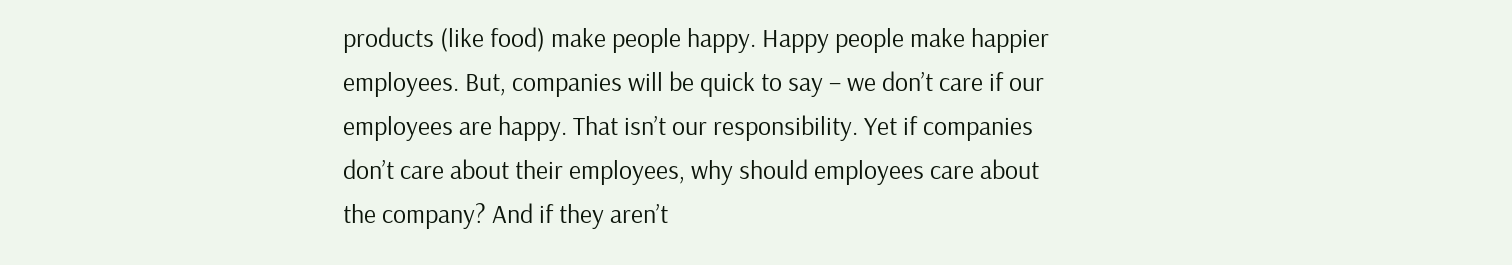products (like food) make people happy. Happy people make happier employees. But, companies will be quick to say – we don’t care if our employees are happy. That isn’t our responsibility. Yet if companies don’t care about their employees, why should employees care about the company? And if they aren’t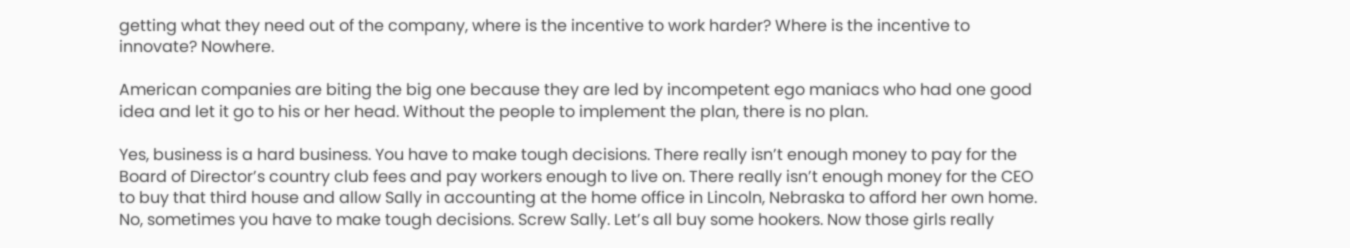getting what they need out of the company, where is the incentive to work harder? Where is the incentive to innovate? Nowhere.

American companies are biting the big one because they are led by incompetent ego maniacs who had one good idea and let it go to his or her head. Without the people to implement the plan, there is no plan.

Yes, business is a hard business. You have to make tough decisions. There really isn’t enough money to pay for the Board of Director’s country club fees and pay workers enough to live on. There really isn’t enough money for the CEO to buy that third house and allow Sally in accounting at the home office in Lincoln, Nebraska to afford her own home. No, sometimes you have to make tough decisions. Screw Sally. Let’s all buy some hookers. Now those girls really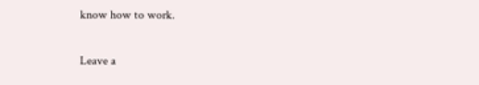know how to work.


Leave a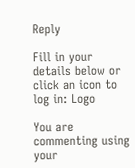Reply

Fill in your details below or click an icon to log in: Logo

You are commenting using your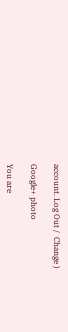account. Log Out /  Change )

Google+ photo

You are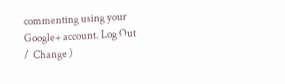commenting using your Google+ account. Log Out /  Change )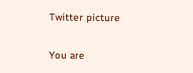Twitter picture

You are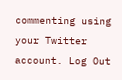commenting using your Twitter account. Log Out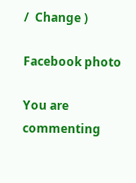/  Change )

Facebook photo

You are commenting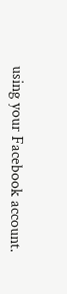using your Facebook account.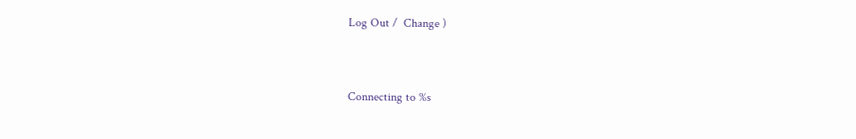Log Out /  Change )


Connecting to %s